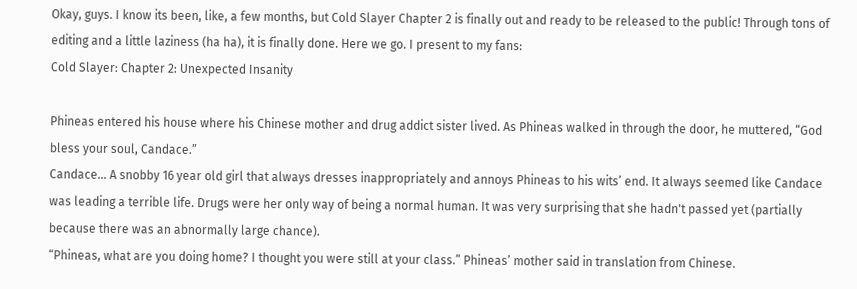Okay, guys. I know its been, like, a few months, but Cold Slayer Chapter 2 is finally out and ready to be released to the public! Through tons of editing and a little laziness (ha ha), it is finally done. Here we go. I present to my fans:
Cold Slayer: Chapter 2: Unexpected Insanity

Phineas entered his house where his Chinese mother and drug addict sister lived. As Phineas walked in through the door, he muttered, “God bless your soul, Candace.”
Candace… A snobby 16 year old girl that always dresses inappropriately and annoys Phineas to his wits’ end. It always seemed like Candace was leading a terrible life. Drugs were her only way of being a normal human. It was very surprising that she hadn't passed yet (partially because there was an abnormally large chance).
“Phineas, what are you doing home? I thought you were still at your class.” Phineas’ mother said in translation from Chinese.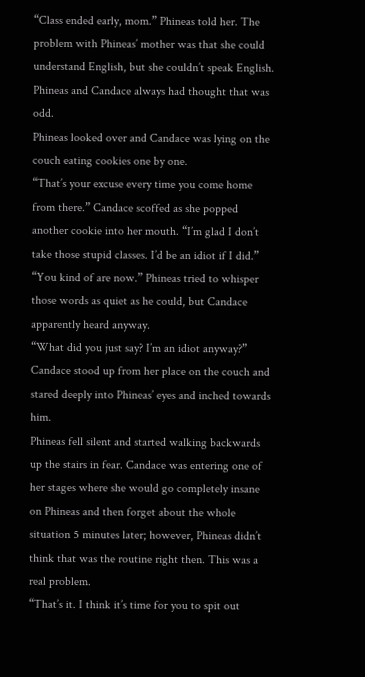“Class ended early, mom.” Phineas told her. The problem with Phineas’ mother was that she could understand English, but she couldn’t speak English. Phineas and Candace always had thought that was odd.
Phineas looked over and Candace was lying on the couch eating cookies one by one.
“That’s your excuse every time you come home from there.” Candace scoffed as she popped another cookie into her mouth. “I’m glad I don’t take those stupid classes. I’d be an idiot if I did.”
“You kind of are now.” Phineas tried to whisper those words as quiet as he could, but Candace apparently heard anyway.
“What did you just say? I’m an idiot anyway?” Candace stood up from her place on the couch and stared deeply into Phineas’ eyes and inched towards him.
Phineas fell silent and started walking backwards up the stairs in fear. Candace was entering one of her stages where she would go completely insane on Phineas and then forget about the whole situation 5 minutes later; however, Phineas didn’t think that was the routine right then. This was a real problem.
“That’s it. I think it’s time for you to spit out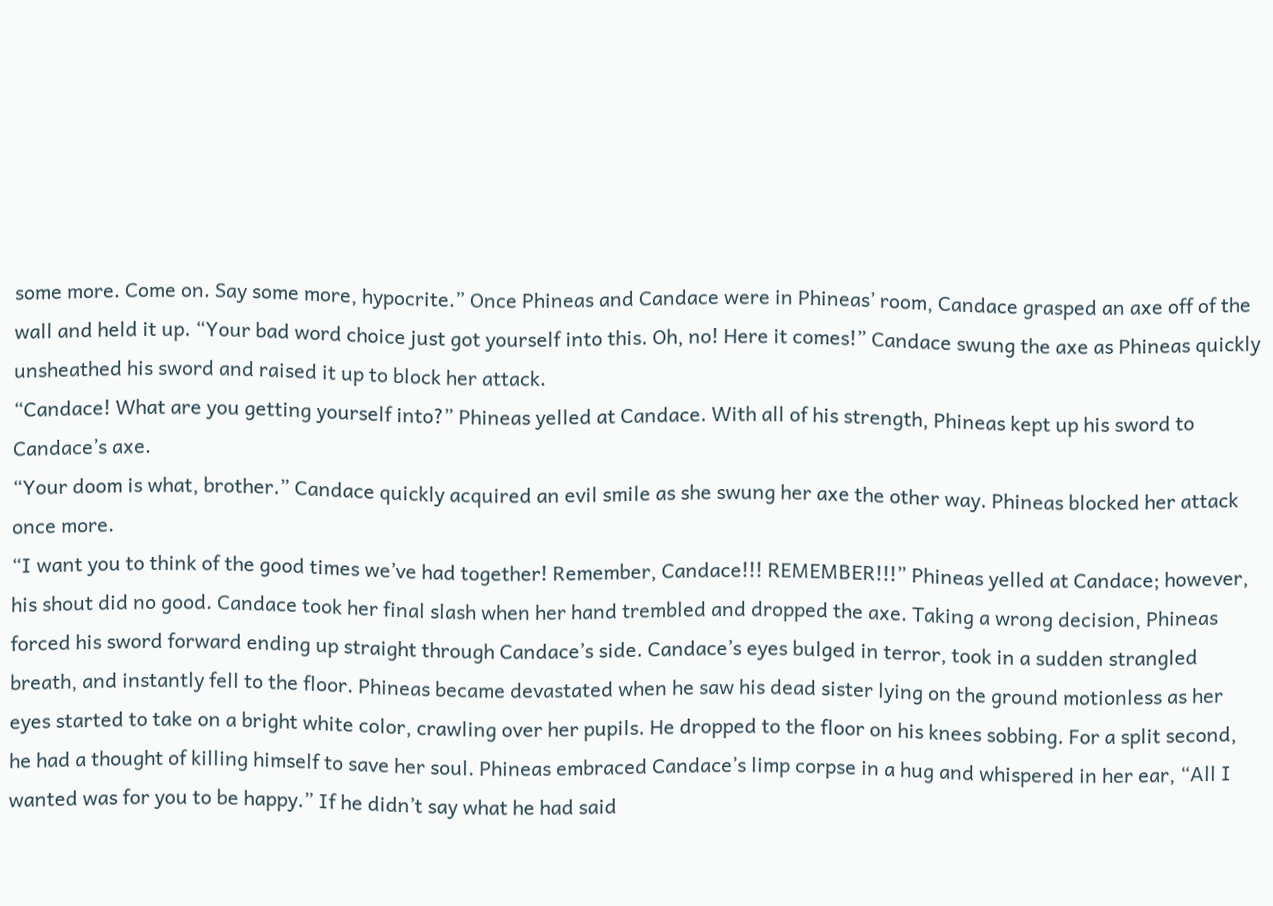some more. Come on. Say some more, hypocrite.” Once Phineas and Candace were in Phineas’ room, Candace grasped an axe off of the wall and held it up. “Your bad word choice just got yourself into this. Oh, no! Here it comes!” Candace swung the axe as Phineas quickly unsheathed his sword and raised it up to block her attack.
“Candace! What are you getting yourself into?” Phineas yelled at Candace. With all of his strength, Phineas kept up his sword to Candace’s axe.
“Your doom is what, brother.” Candace quickly acquired an evil smile as she swung her axe the other way. Phineas blocked her attack once more.
“I want you to think of the good times we’ve had together! Remember, Candace!!! REMEMBER!!!” Phineas yelled at Candace; however, his shout did no good. Candace took her final slash when her hand trembled and dropped the axe. Taking a wrong decision, Phineas forced his sword forward ending up straight through Candace’s side. Candace’s eyes bulged in terror, took in a sudden strangled breath, and instantly fell to the floor. Phineas became devastated when he saw his dead sister lying on the ground motionless as her eyes started to take on a bright white color, crawling over her pupils. He dropped to the floor on his knees sobbing. For a split second, he had a thought of killing himself to save her soul. Phineas embraced Candace’s limp corpse in a hug and whispered in her ear, “All I wanted was for you to be happy.” If he didn’t say what he had said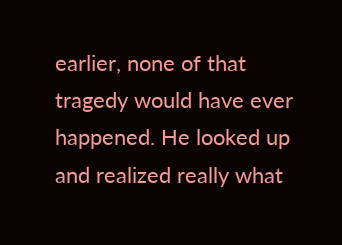earlier, none of that tragedy would have ever happened. He looked up and realized really what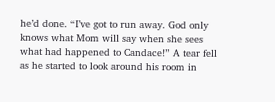he’d done. “I’ve got to run away. God only knows what Mom will say when she sees what had happened to Candace!” A tear fell as he started to look around his room in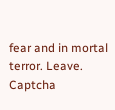fear and in mortal terror. Leave.
Captcha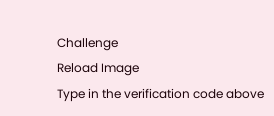Challenge
Reload Image
Type in the verification code above